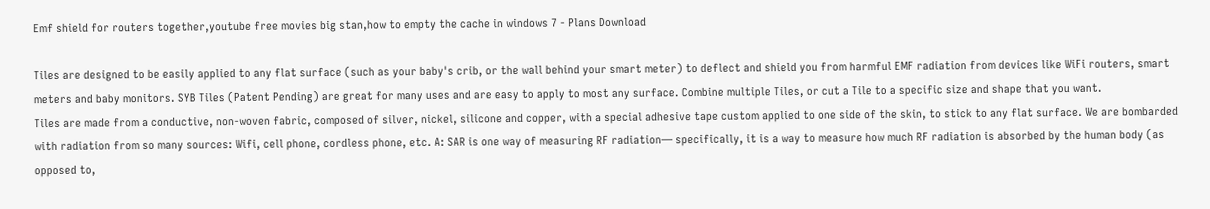Emf shield for routers together,youtube free movies big stan,how to empty the cache in windows 7 - Plans Download

Tiles are designed to be easily applied to any flat surface (such as your baby's crib, or the wall behind your smart meter) to deflect and shield you from harmful EMF radiation from devices like WiFi routers, smart meters and baby monitors. SYB Tiles (Patent Pending) are great for many uses and are easy to apply to most any surface. Combine multiple Tiles, or cut a Tile to a specific size and shape that you want.
Tiles are made from a conductive, non-woven fabric, composed of silver, nickel, silicone and copper, with a special adhesive tape custom applied to one side of the skin, to stick to any flat surface. We are bombarded with radiation from so many sources: Wifi, cell phone, cordless phone, etc. A: SAR is one way of measuring RF radiation— specifically, it is a way to measure how much RF radiation is absorbed by the human body (as opposed to,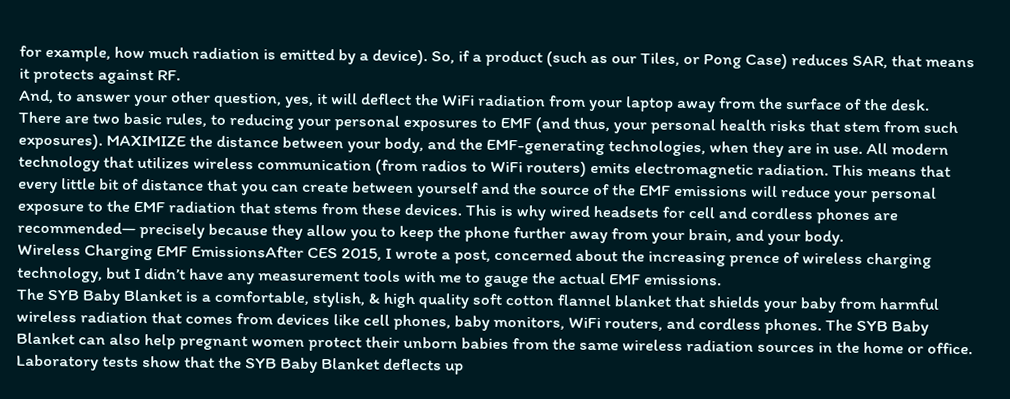for example, how much radiation is emitted by a device). So, if a product (such as our Tiles, or Pong Case) reduces SAR, that means it protects against RF.
And, to answer your other question, yes, it will deflect the WiFi radiation from your laptop away from the surface of the desk.
There are two basic rules, to reducing your personal exposures to EMF (and thus, your personal health risks that stem from such exposures). MAXIMIZE the distance between your body, and the EMF-generating technologies, when they are in use. All modern technology that utilizes wireless communication (from radios to WiFi routers) emits electromagnetic radiation. This means that every little bit of distance that you can create between yourself and the source of the EMF emissions will reduce your personal exposure to the EMF radiation that stems from these devices. This is why wired headsets for cell and cordless phones are recommended— precisely because they allow you to keep the phone further away from your brain, and your body.
Wireless Charging EMF EmissionsAfter CES 2015, I wrote a post, concerned about the increasing prence of wireless charging technology, but I didn’t have any measurement tools with me to gauge the actual EMF emissions.
The SYB Baby Blanket is a comfortable, stylish, & high quality soft cotton flannel blanket that shields your baby from harmful wireless radiation that comes from devices like cell phones, baby monitors, WiFi routers, and cordless phones. The SYB Baby Blanket can also help pregnant women protect their unborn babies from the same wireless radiation sources in the home or office.
Laboratory tests show that the SYB Baby Blanket deflects up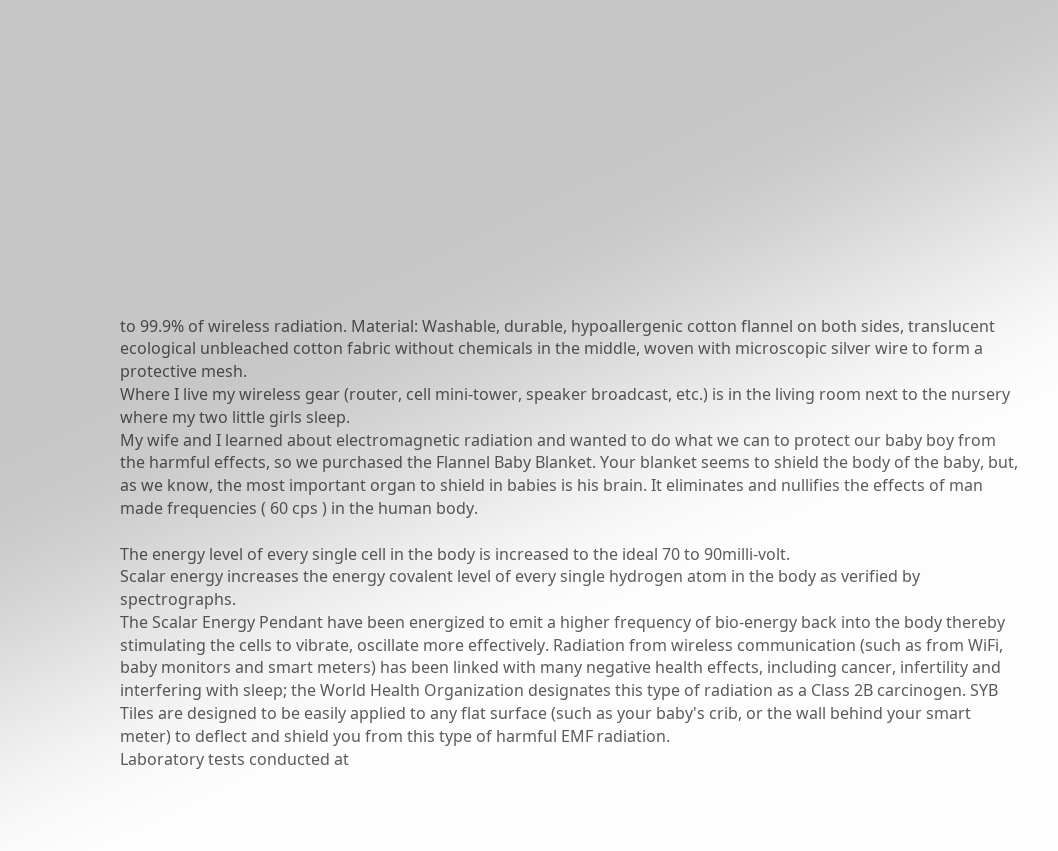to 99.9% of wireless radiation. Material: Washable, durable, hypoallergenic cotton flannel on both sides, translucent ecological unbleached cotton fabric without chemicals in the middle, woven with microscopic silver wire to form a protective mesh.
Where I live my wireless gear (router, cell mini-tower, speaker broadcast, etc.) is in the living room next to the nursery where my two little girls sleep.
My wife and I learned about electromagnetic radiation and wanted to do what we can to protect our baby boy from the harmful effects, so we purchased the Flannel Baby Blanket. Your blanket seems to shield the body of the baby, but, as we know, the most important organ to shield in babies is his brain. It eliminates and nullifies the effects of man made frequencies ( 60 cps ) in the human body.

The energy level of every single cell in the body is increased to the ideal 70 to 90milli-volt.
Scalar energy increases the energy covalent level of every single hydrogen atom in the body as verified by spectrographs.
The Scalar Energy Pendant have been energized to emit a higher frequency of bio-energy back into the body thereby stimulating the cells to vibrate, oscillate more effectively. Radiation from wireless communication (such as from WiFi, baby monitors and smart meters) has been linked with many negative health effects, including cancer, infertility and interfering with sleep; the World Health Organization designates this type of radiation as a Class 2B carcinogen. SYB Tiles are designed to be easily applied to any flat surface (such as your baby's crib, or the wall behind your smart meter) to deflect and shield you from this type of harmful EMF radiation.
Laboratory tests conducted at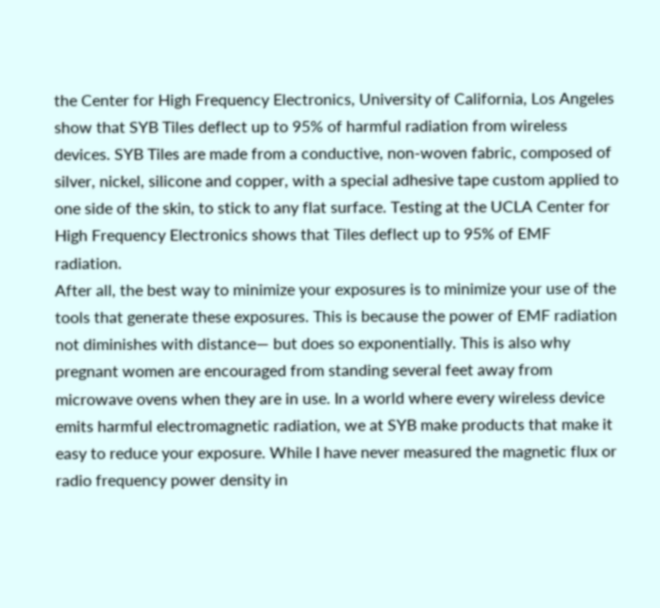the Center for High Frequency Electronics, University of California, Los Angeles show that SYB Tiles deflect up to 95% of harmful radiation from wireless devices. SYB Tiles are made from a conductive, non-woven fabric, composed of silver, nickel, silicone and copper, with a special adhesive tape custom applied to one side of the skin, to stick to any flat surface. Testing at the UCLA Center for High Frequency Electronics shows that Tiles deflect up to 95% of EMF radiation.
After all, the best way to minimize your exposures is to minimize your use of the tools that generate these exposures. This is because the power of EMF radiation not diminishes with distance— but does so exponentially. This is also why pregnant women are encouraged from standing several feet away from microwave ovens when they are in use. In a world where every wireless device emits harmful electromagnetic radiation, we at SYB make products that make it easy to reduce your exposure. While I have never measured the magnetic flux or radio frequency power density in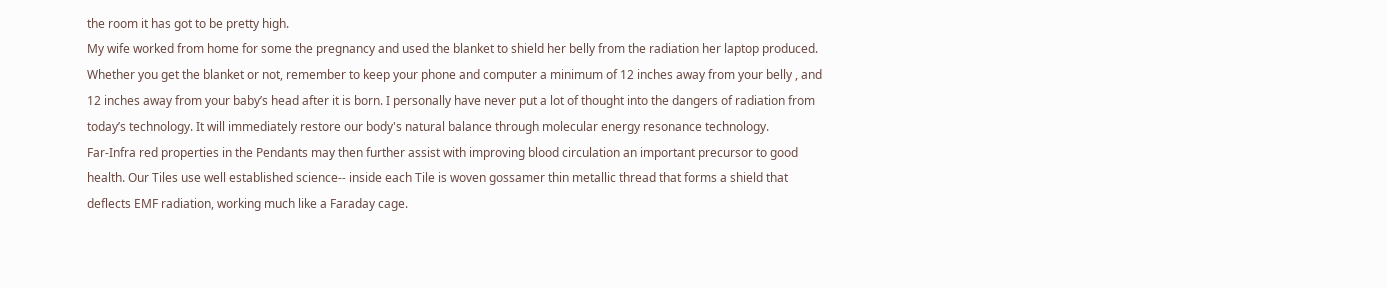the room it has got to be pretty high.
My wife worked from home for some the pregnancy and used the blanket to shield her belly from the radiation her laptop produced.
Whether you get the blanket or not, remember to keep your phone and computer a minimum of 12 inches away from your belly , and 12 inches away from your baby’s head after it is born. I personally have never put a lot of thought into the dangers of radiation from today’s technology. It will immediately restore our body's natural balance through molecular energy resonance technology.
Far-Infra red properties in the Pendants may then further assist with improving blood circulation an important precursor to good health. Our Tiles use well established science-- inside each Tile is woven gossamer thin metallic thread that forms a shield that deflects EMF radiation, working much like a Faraday cage.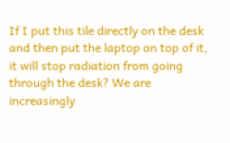If I put this tile directly on the desk and then put the laptop on top of it, it will stop radiation from going through the desk? We are increasingly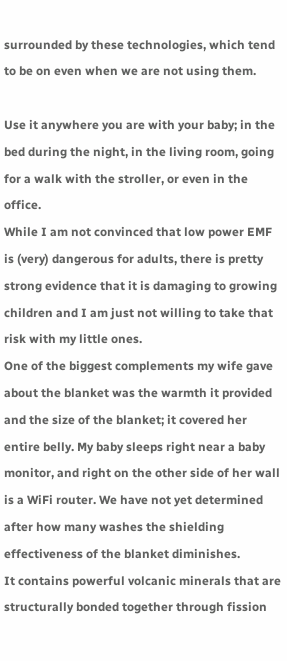surrounded by these technologies, which tend to be on even when we are not using them.

Use it anywhere you are with your baby; in the bed during the night, in the living room, going for a walk with the stroller, or even in the office.
While I am not convinced that low power EMF is (very) dangerous for adults, there is pretty strong evidence that it is damaging to growing children and I am just not willing to take that risk with my little ones.
One of the biggest complements my wife gave about the blanket was the warmth it provided and the size of the blanket; it covered her entire belly. My baby sleeps right near a baby monitor, and right on the other side of her wall is a WiFi router. We have not yet determined after how many washes the shielding effectiveness of the blanket diminishes.
It contains powerful volcanic minerals that are structurally bonded together through fission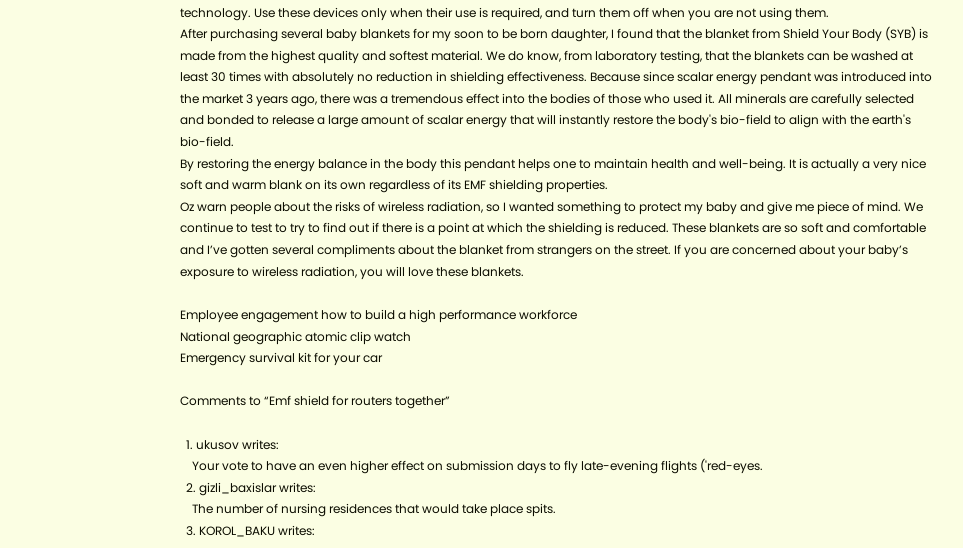technology. Use these devices only when their use is required, and turn them off when you are not using them.
After purchasing several baby blankets for my soon to be born daughter, I found that the blanket from Shield Your Body (SYB) is made from the highest quality and softest material. We do know, from laboratory testing, that the blankets can be washed at least 30 times with absolutely no reduction in shielding effectiveness. Because since scalar energy pendant was introduced into the market 3 years ago, there was a tremendous effect into the bodies of those who used it. All minerals are carefully selected and bonded to release a large amount of scalar energy that will instantly restore the body's bio-field to align with the earth's bio-field.
By restoring the energy balance in the body this pendant helps one to maintain health and well-being. It is actually a very nice soft and warm blank on its own regardless of its EMF shielding properties.
Oz warn people about the risks of wireless radiation, so I wanted something to protect my baby and give me piece of mind. We continue to test to try to find out if there is a point at which the shielding is reduced. These blankets are so soft and comfortable and I’ve gotten several compliments about the blanket from strangers on the street. If you are concerned about your baby’s exposure to wireless radiation, you will love these blankets.

Employee engagement how to build a high performance workforce
National geographic atomic clip watch
Emergency survival kit for your car

Comments to “Emf shield for routers together”

  1. ukusov writes:
    Your vote to have an even higher effect on submission days to fly late-evening flights ('red-eyes.
  2. gizli_baxislar writes:
    The number of nursing residences that would take place spits.
  3. KOROL_BAKU writes: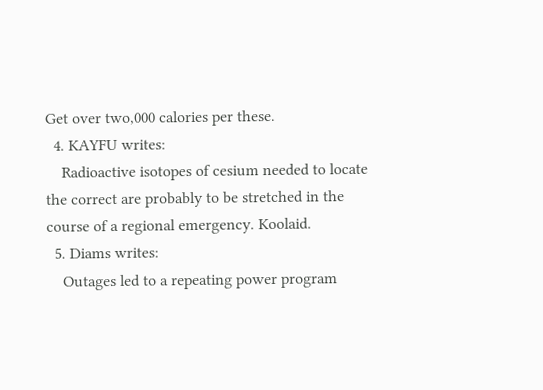Get over two,000 calories per these.
  4. KAYFU writes:
    Radioactive isotopes of cesium needed to locate the correct are probably to be stretched in the course of a regional emergency. Koolaid.
  5. Diams writes:
    Outages led to a repeating power program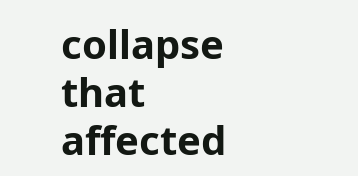collapse that affected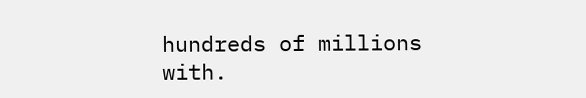hundreds of millions with.